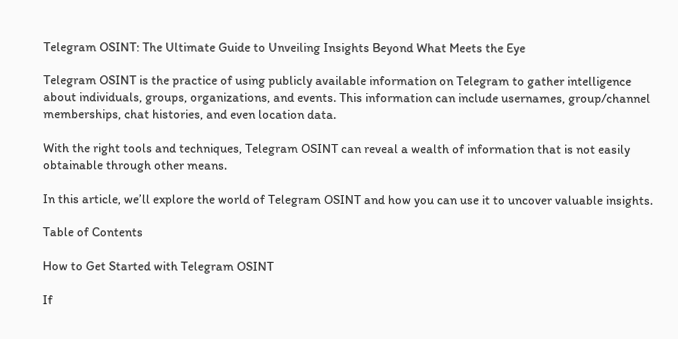Telegram OSINT: The Ultimate Guide to Unveiling Insights Beyond What Meets the Eye

Telegram OSINT is the practice of using publicly available information on Telegram to gather intelligence about individuals, groups, organizations, and events. This information can include usernames, group/channel memberships, chat histories, and even location data.

With the right tools and techniques, Telegram OSINT can reveal a wealth of information that is not easily obtainable through other means.

In this article, we’ll explore the world of Telegram OSINT and how you can use it to uncover valuable insights.

Table of Contents

How to Get Started with Telegram OSINT

If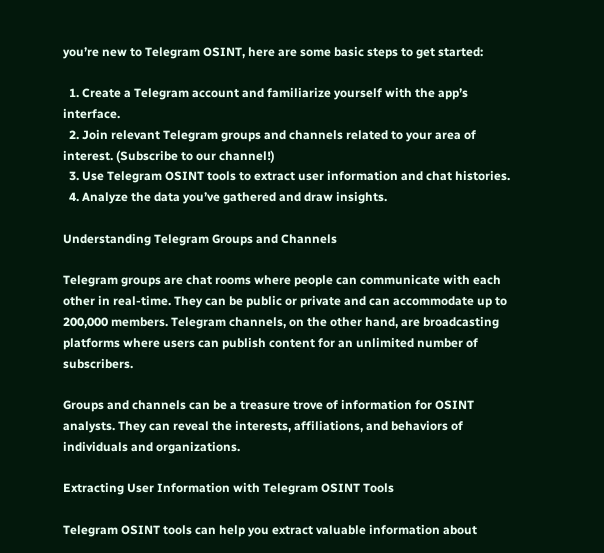you’re new to Telegram OSINT, here are some basic steps to get started:

  1. Create a Telegram account and familiarize yourself with the app’s interface.
  2. Join relevant Telegram groups and channels related to your area of interest. (Subscribe to our channel!)
  3. Use Telegram OSINT tools to extract user information and chat histories.
  4. Analyze the data you’ve gathered and draw insights.

Understanding Telegram Groups and Channels

Telegram groups are chat rooms where people can communicate with each other in real-time. They can be public or private and can accommodate up to 200,000 members. Telegram channels, on the other hand, are broadcasting platforms where users can publish content for an unlimited number of subscribers.

Groups and channels can be a treasure trove of information for OSINT analysts. They can reveal the interests, affiliations, and behaviors of individuals and organizations.

Extracting User Information with Telegram OSINT Tools

Telegram OSINT tools can help you extract valuable information about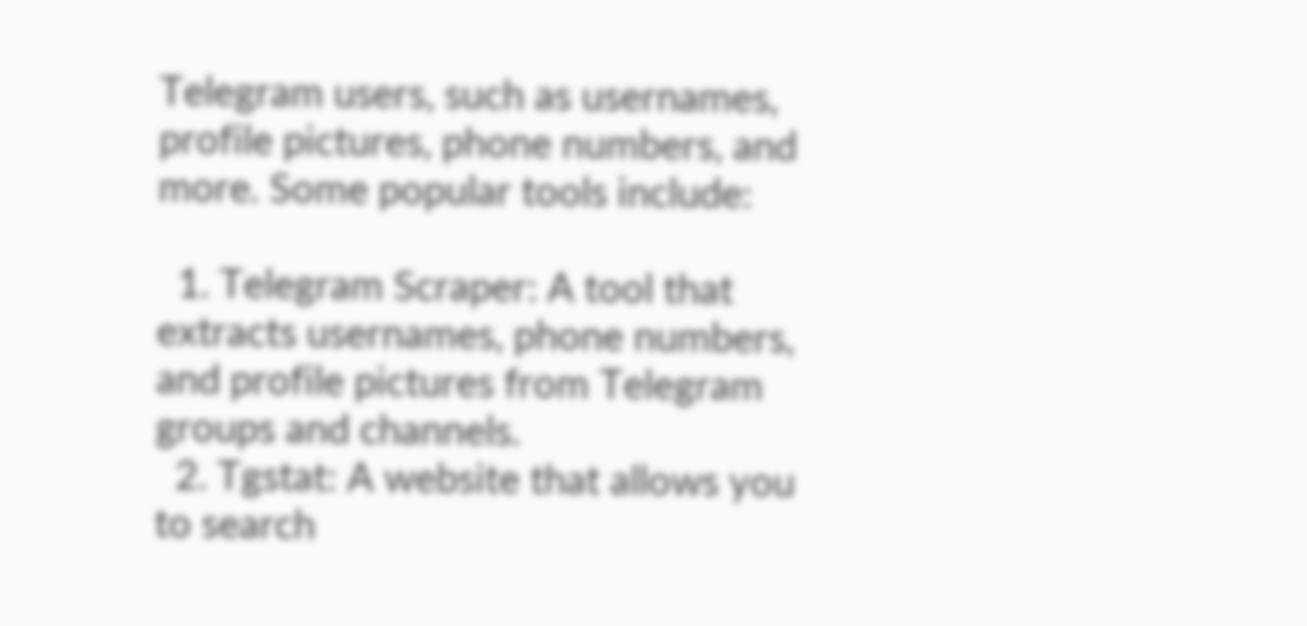Telegram users, such as usernames, profile pictures, phone numbers, and more. Some popular tools include:

  1. Telegram Scraper: A tool that extracts usernames, phone numbers, and profile pictures from Telegram groups and channels.
  2. Tgstat: A website that allows you to search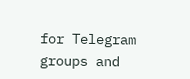for Telegram groups and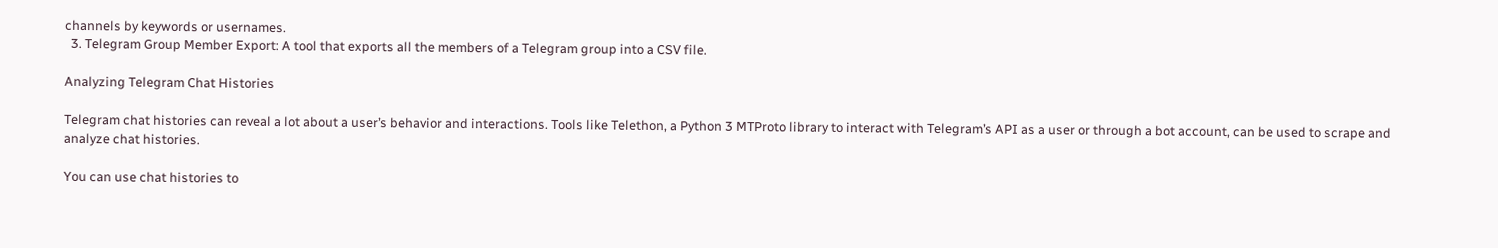channels by keywords or usernames.
  3. Telegram Group Member Export: A tool that exports all the members of a Telegram group into a CSV file.

Analyzing Telegram Chat Histories

Telegram chat histories can reveal a lot about a user’s behavior and interactions. Tools like Telethon, a Python 3 MTProto library to interact with Telegram’s API as a user or through a bot account, can be used to scrape and analyze chat histories.

You can use chat histories to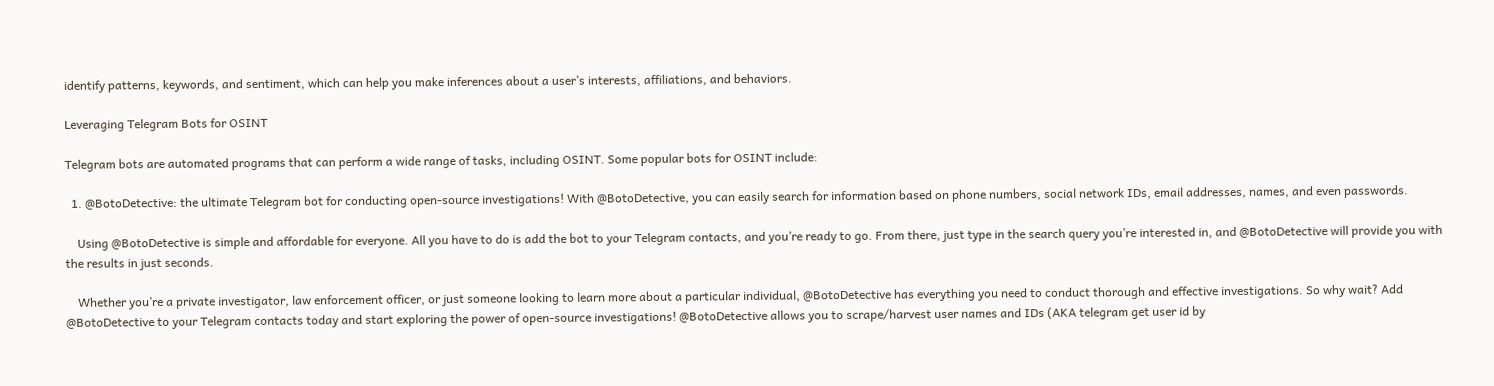identify patterns, keywords, and sentiment, which can help you make inferences about a user’s interests, affiliations, and behaviors.

Leveraging Telegram Bots for OSINT

Telegram bots are automated programs that can perform a wide range of tasks, including OSINT. Some popular bots for OSINT include:

  1. @BotoDetective: the ultimate Telegram bot for conducting open-source investigations! With @BotoDetective, you can easily search for information based on phone numbers, social network IDs, email addresses, names, and even passwords.

    Using @BotoDetective is simple and affordable for everyone. All you have to do is add the bot to your Telegram contacts, and you’re ready to go. From there, just type in the search query you’re interested in, and @BotoDetective will provide you with the results in just seconds.

    Whether you’re a private investigator, law enforcement officer, or just someone looking to learn more about a particular individual, @BotoDetective has everything you need to conduct thorough and effective investigations. So why wait? Add @BotoDetective to your Telegram contacts today and start exploring the power of open-source investigations! @BotoDetective allows you to scrape/harvest user names and IDs (AKA telegram get user id by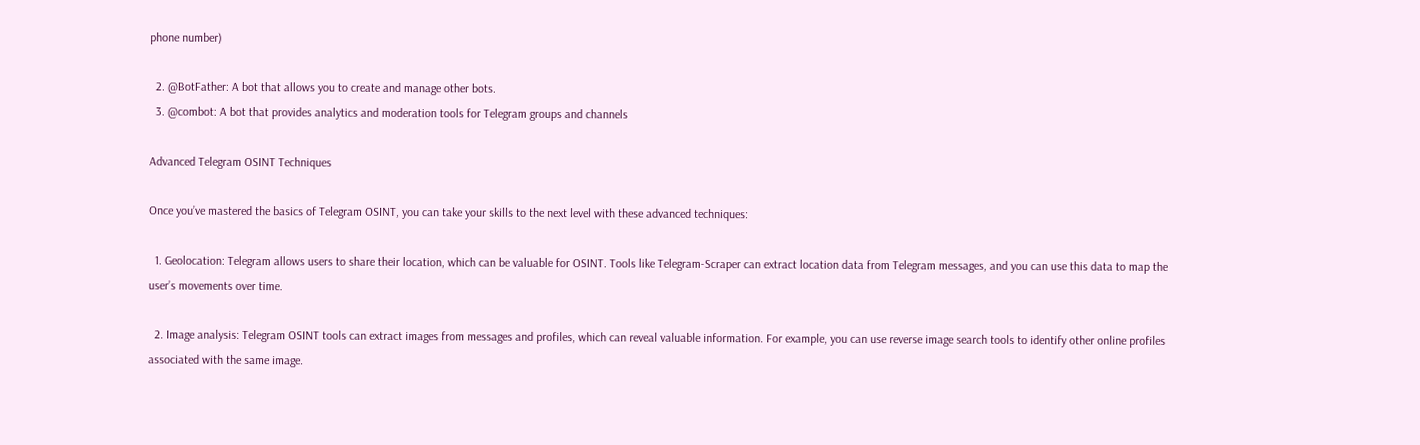phone number)

  2. @BotFather: A bot that allows you to create and manage other bots.
  3. @combot: A bot that provides analytics and moderation tools for Telegram groups and channels

Advanced Telegram OSINT Techniques

Once you’ve mastered the basics of Telegram OSINT, you can take your skills to the next level with these advanced techniques:

  1. Geolocation: Telegram allows users to share their location, which can be valuable for OSINT. Tools like Telegram-Scraper can extract location data from Telegram messages, and you can use this data to map the user’s movements over time.

  2. Image analysis: Telegram OSINT tools can extract images from messages and profiles, which can reveal valuable information. For example, you can use reverse image search tools to identify other online profiles associated with the same image.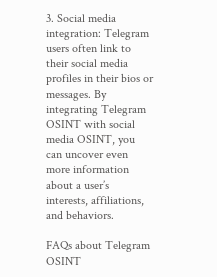3. Social media integration: Telegram users often link to their social media profiles in their bios or messages. By integrating Telegram OSINT with social media OSINT, you can uncover even more information about a user’s interests, affiliations, and behaviors.

FAQs about Telegram OSINT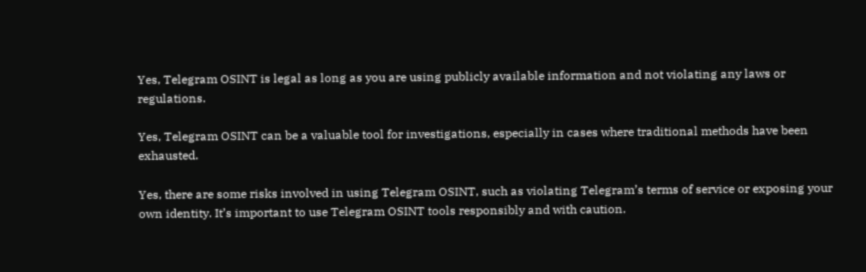Yes, Telegram OSINT is legal as long as you are using publicly available information and not violating any laws or regulations.

Yes, Telegram OSINT can be a valuable tool for investigations, especially in cases where traditional methods have been exhausted.

Yes, there are some risks involved in using Telegram OSINT, such as violating Telegram’s terms of service or exposing your own identity. It’s important to use Telegram OSINT tools responsibly and with caution.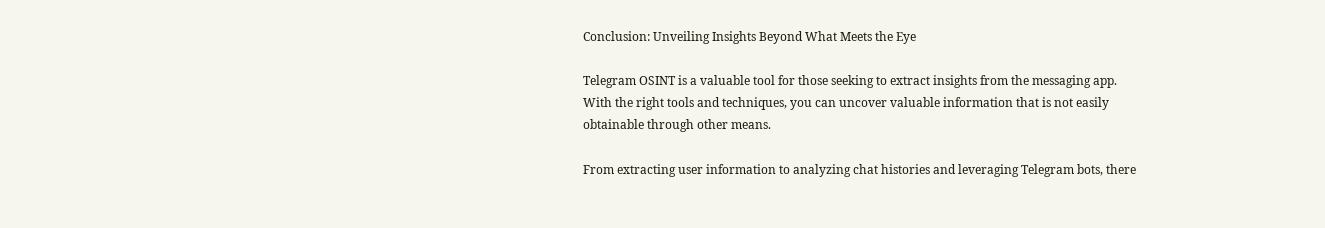Conclusion: Unveiling Insights Beyond What Meets the Eye

Telegram OSINT is a valuable tool for those seeking to extract insights from the messaging app. With the right tools and techniques, you can uncover valuable information that is not easily obtainable through other means.

From extracting user information to analyzing chat histories and leveraging Telegram bots, there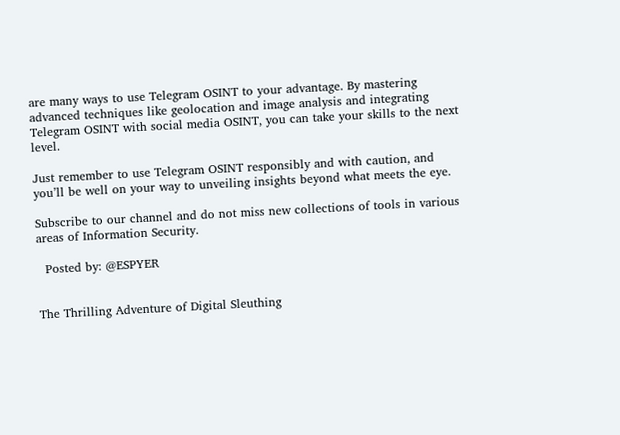are many ways to use Telegram OSINT to your advantage. By mastering advanced techniques like geolocation and image analysis and integrating Telegram OSINT with social media OSINT, you can take your skills to the next level.

Just remember to use Telegram OSINT responsibly and with caution, and you’ll be well on your way to unveiling insights beyond what meets the eye.

Subscribe to our channel and do not miss new collections of tools in various areas of Information Security.

  Posted by: @ESPYER


The Thrilling Adventure of Digital Sleuthing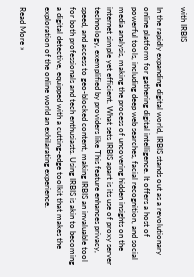with IRBIS

In the rapidly expanding digital world, IRBIS stands out as a revolutionary online platform for gathering digital intelligence. It offers a host of powerful tools, including deep web searches, facial recognition, and social media analysis, making the process of uncovering hidden insights on the internet simple yet efficient. What sets IRBIS apart is its use of proxy server technology, exemplified by providers like This feature enhances privacy, speed, and access to geo-blocked content, making IRBIS an invaluable tool for both professionals and tech enthusiasts. Using IRBIS is akin to becoming a digital detective, equipped with a cutting-edge toolkit that makes the exploration of the online world an exhilarating experience.

Read More »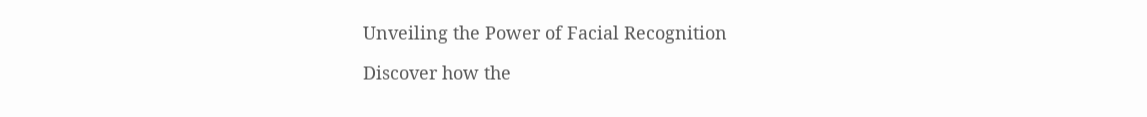Unveiling the Power of Facial Recognition

Discover how the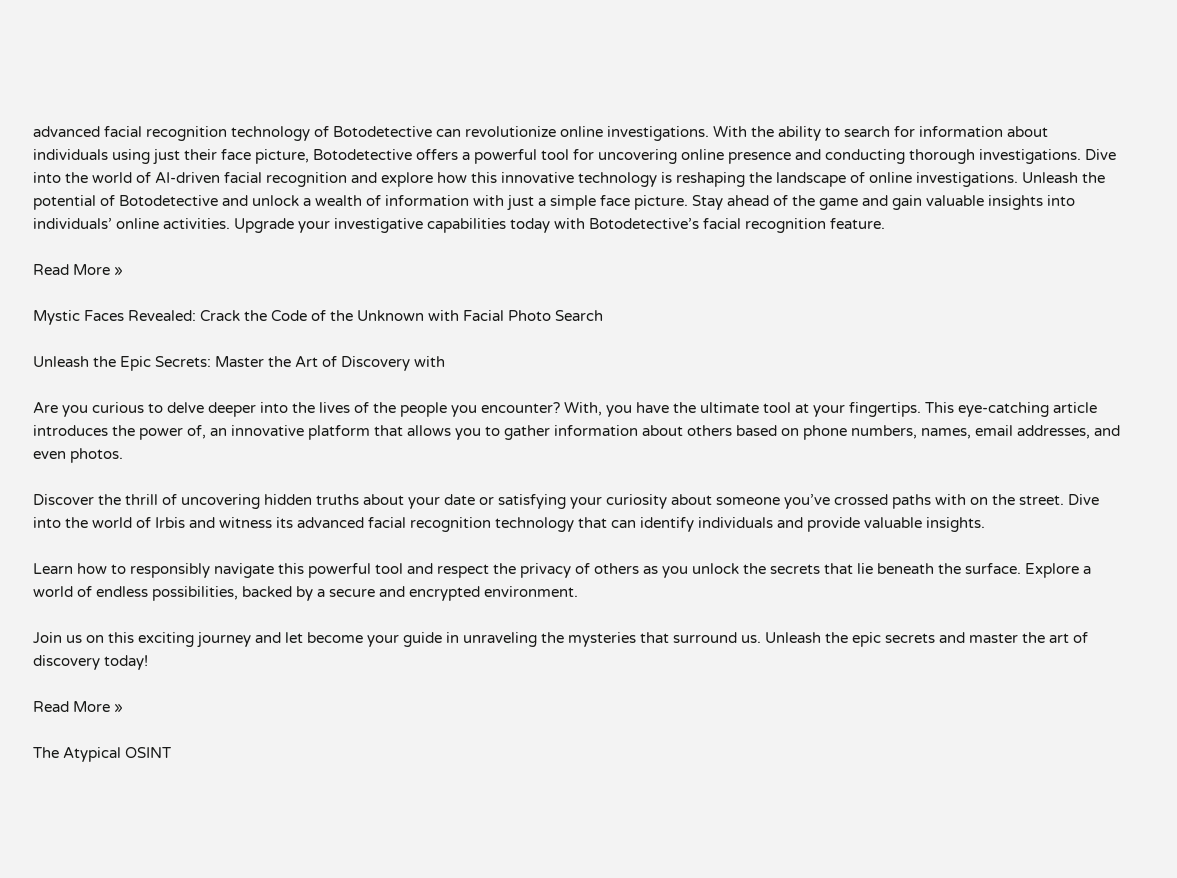advanced facial recognition technology of Botodetective can revolutionize online investigations. With the ability to search for information about individuals using just their face picture, Botodetective offers a powerful tool for uncovering online presence and conducting thorough investigations. Dive into the world of AI-driven facial recognition and explore how this innovative technology is reshaping the landscape of online investigations. Unleash the potential of Botodetective and unlock a wealth of information with just a simple face picture. Stay ahead of the game and gain valuable insights into individuals’ online activities. Upgrade your investigative capabilities today with Botodetective’s facial recognition feature.

Read More »

Mystic Faces Revealed: Crack the Code of the Unknown with Facial Photo Search

Unleash the Epic Secrets: Master the Art of Discovery with

Are you curious to delve deeper into the lives of the people you encounter? With, you have the ultimate tool at your fingertips. This eye-catching article introduces the power of, an innovative platform that allows you to gather information about others based on phone numbers, names, email addresses, and even photos.

Discover the thrill of uncovering hidden truths about your date or satisfying your curiosity about someone you’ve crossed paths with on the street. Dive into the world of Irbis and witness its advanced facial recognition technology that can identify individuals and provide valuable insights.

Learn how to responsibly navigate this powerful tool and respect the privacy of others as you unlock the secrets that lie beneath the surface. Explore a world of endless possibilities, backed by a secure and encrypted environment.

Join us on this exciting journey and let become your guide in unraveling the mysteries that surround us. Unleash the epic secrets and master the art of discovery today!

Read More »

The Atypical OSINT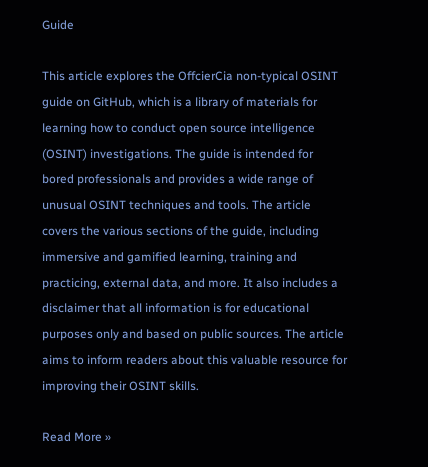Guide

This article explores the OffcierCia non-typical OSINT guide on GitHub, which is a library of materials for learning how to conduct open source intelligence (OSINT) investigations. The guide is intended for bored professionals and provides a wide range of unusual OSINT techniques and tools. The article covers the various sections of the guide, including immersive and gamified learning, training and practicing, external data, and more. It also includes a disclaimer that all information is for educational purposes only and based on public sources. The article aims to inform readers about this valuable resource for improving their OSINT skills.

Read More »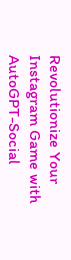Revolutionize Your Instagram Game with AutoGPT-Social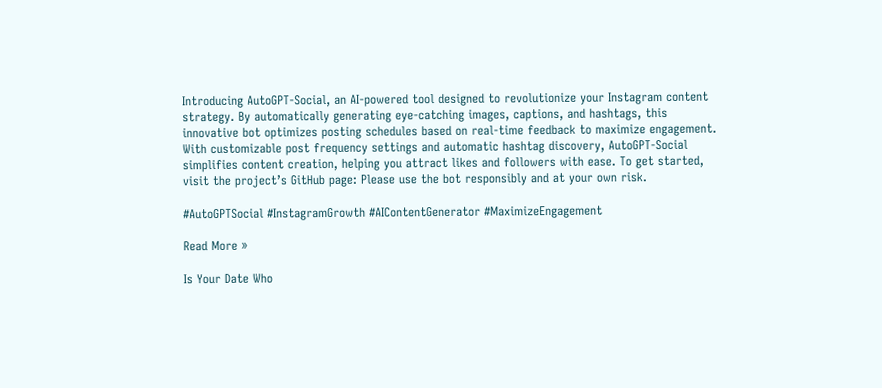Introducing AutoGPT-Social, an AI-powered tool designed to revolutionize your Instagram content strategy. By automatically generating eye-catching images, captions, and hashtags, this innovative bot optimizes posting schedules based on real-time feedback to maximize engagement. With customizable post frequency settings and automatic hashtag discovery, AutoGPT-Social simplifies content creation, helping you attract likes and followers with ease. To get started, visit the project’s GitHub page: Please use the bot responsibly and at your own risk.

#AutoGPTSocial #InstagramGrowth #AIContentGenerator #MaximizeEngagement

Read More »

Is Your Date Who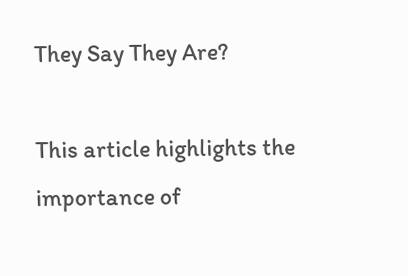They Say They Are?

This article highlights the importance of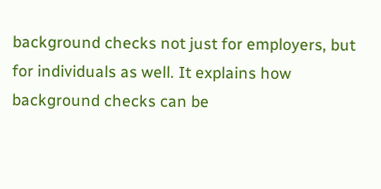background checks not just for employers, but for individuals as well. It explains how background checks can be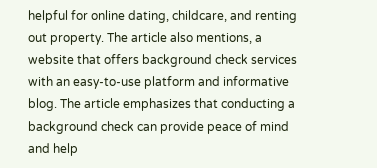helpful for online dating, childcare, and renting out property. The article also mentions, a website that offers background check services with an easy-to-use platform and informative blog. The article emphasizes that conducting a background check can provide peace of mind and help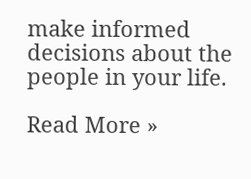make informed decisions about the people in your life.

Read More »